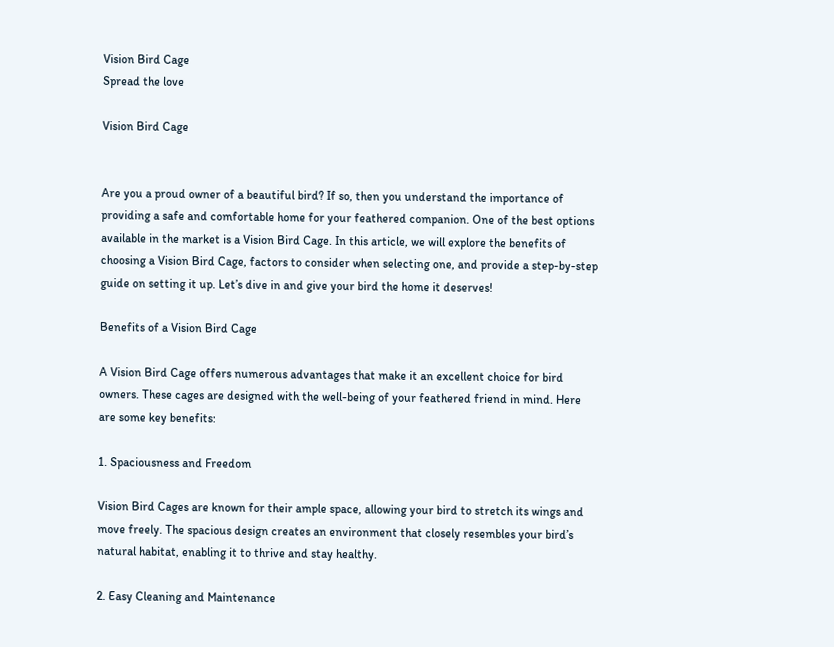Vision Bird Cage
Spread the love

Vision Bird Cage


Are you a proud owner of a beautiful bird? If so, then you understand the importance of providing a safe and comfortable home for your feathered companion. One of the best options available in the market is a Vision Bird Cage. In this article, we will explore the benefits of choosing a Vision Bird Cage, factors to consider when selecting one, and provide a step-by-step guide on setting it up. Let’s dive in and give your bird the home it deserves!

Benefits of a Vision Bird Cage

A Vision Bird Cage offers numerous advantages that make it an excellent choice for bird owners. These cages are designed with the well-being of your feathered friend in mind. Here are some key benefits:

1. Spaciousness and Freedom

Vision Bird Cages are known for their ample space, allowing your bird to stretch its wings and move freely. The spacious design creates an environment that closely resembles your bird’s natural habitat, enabling it to thrive and stay healthy.

2. Easy Cleaning and Maintenance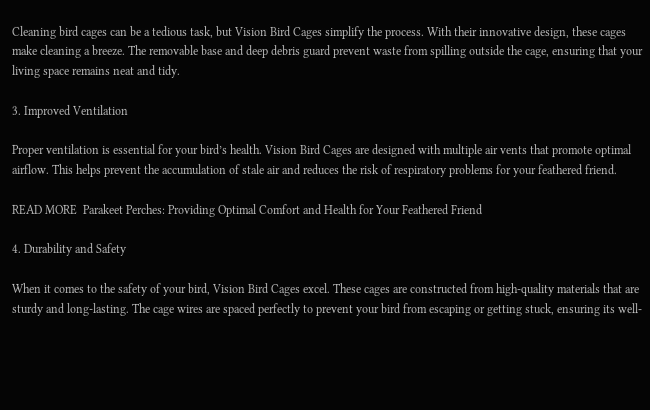Cleaning bird cages can be a tedious task, but Vision Bird Cages simplify the process. With their innovative design, these cages make cleaning a breeze. The removable base and deep debris guard prevent waste from spilling outside the cage, ensuring that your living space remains neat and tidy.

3. Improved Ventilation

Proper ventilation is essential for your bird’s health. Vision Bird Cages are designed with multiple air vents that promote optimal airflow. This helps prevent the accumulation of stale air and reduces the risk of respiratory problems for your feathered friend.

READ MORE  Parakeet Perches: Providing Optimal Comfort and Health for Your Feathered Friend

4. Durability and Safety

When it comes to the safety of your bird, Vision Bird Cages excel. These cages are constructed from high-quality materials that are sturdy and long-lasting. The cage wires are spaced perfectly to prevent your bird from escaping or getting stuck, ensuring its well-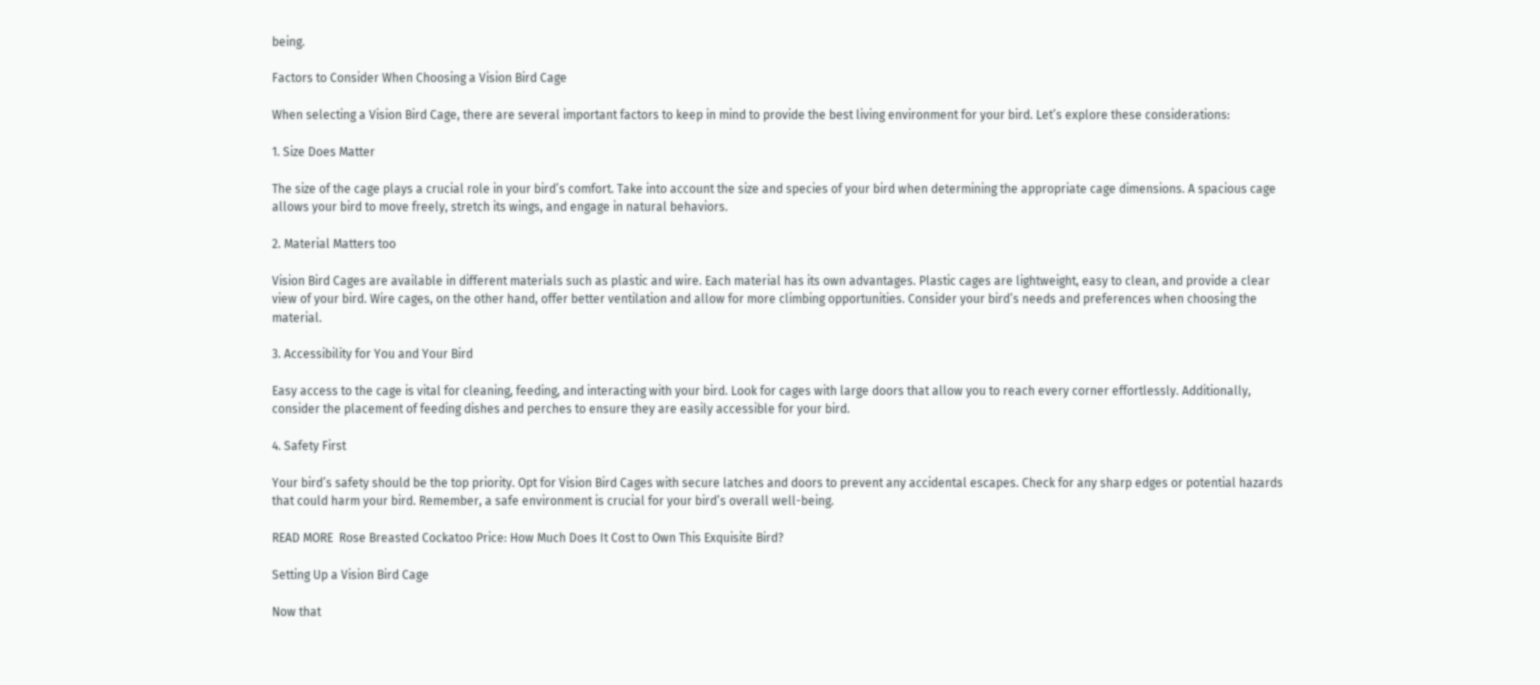being.

Factors to Consider When Choosing a Vision Bird Cage

When selecting a Vision Bird Cage, there are several important factors to keep in mind to provide the best living environment for your bird. Let’s explore these considerations:

1. Size Does Matter

The size of the cage plays a crucial role in your bird’s comfort. Take into account the size and species of your bird when determining the appropriate cage dimensions. A spacious cage allows your bird to move freely, stretch its wings, and engage in natural behaviors.

2. Material Matters too

Vision Bird Cages are available in different materials such as plastic and wire. Each material has its own advantages. Plastic cages are lightweight, easy to clean, and provide a clear view of your bird. Wire cages, on the other hand, offer better ventilation and allow for more climbing opportunities. Consider your bird’s needs and preferences when choosing the material.

3. Accessibility for You and Your Bird

Easy access to the cage is vital for cleaning, feeding, and interacting with your bird. Look for cages with large doors that allow you to reach every corner effortlessly. Additionally, consider the placement of feeding dishes and perches to ensure they are easily accessible for your bird.

4. Safety First

Your bird’s safety should be the top priority. Opt for Vision Bird Cages with secure latches and doors to prevent any accidental escapes. Check for any sharp edges or potential hazards that could harm your bird. Remember, a safe environment is crucial for your bird’s overall well-being.

READ MORE  Rose Breasted Cockatoo Price: How Much Does It Cost to Own This Exquisite Bird?

Setting Up a Vision Bird Cage

Now that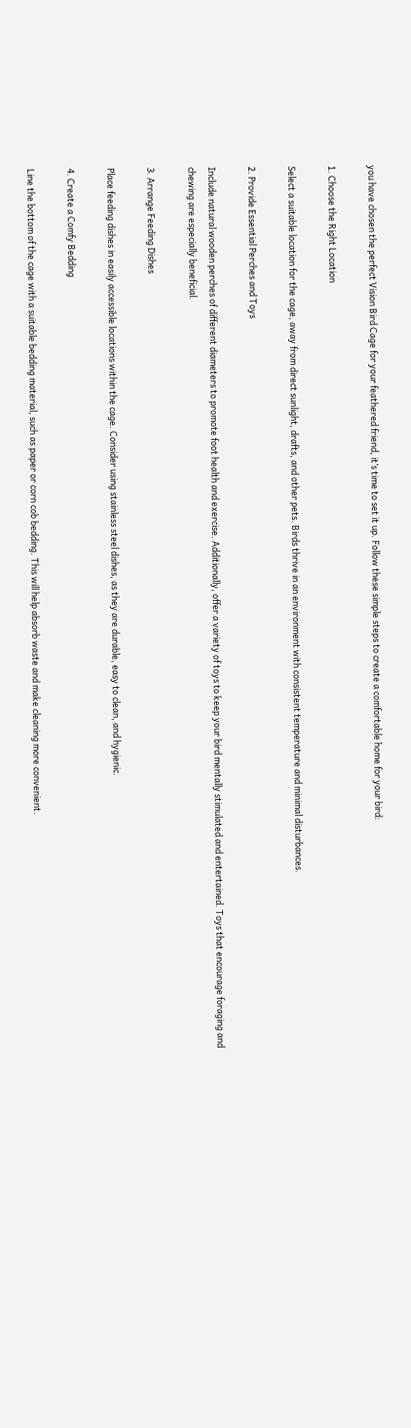you have chosen the perfect Vision Bird Cage for your feathered friend, it’s time to set it up. Follow these simple steps to create a comfortable home for your bird:

1. Choose the Right Location

Select a suitable location for the cage, away from direct sunlight, drafts, and other pets. Birds thrive in an environment with consistent temperature and minimal disturbances.

2. Provide Essential Perches and Toys

Include natural wooden perches of different diameters to promote foot health and exercise. Additionally, offer a variety of toys to keep your bird mentally stimulated and entertained. Toys that encourage foraging and chewing are especially beneficial.

3. Arrange Feeding Dishes

Place feeding dishes in easily accessible locations within the cage. Consider using stainless steel dishes, as they are durable, easy to clean, and hygienic.

4. Create a Comfy Bedding

Line the bottom of the cage with a suitable bedding material, such as paper or corn cob bedding. This will help absorb waste and make cleaning more convenient.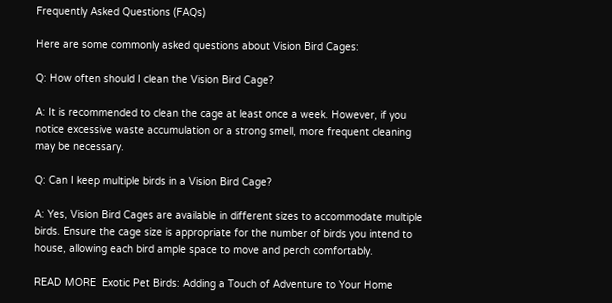Frequently Asked Questions (FAQs)

Here are some commonly asked questions about Vision Bird Cages:

Q: How often should I clean the Vision Bird Cage?

A: It is recommended to clean the cage at least once a week. However, if you notice excessive waste accumulation or a strong smell, more frequent cleaning may be necessary.

Q: Can I keep multiple birds in a Vision Bird Cage?

A: Yes, Vision Bird Cages are available in different sizes to accommodate multiple birds. Ensure the cage size is appropriate for the number of birds you intend to house, allowing each bird ample space to move and perch comfortably.

READ MORE  Exotic Pet Birds: Adding a Touch of Adventure to Your Home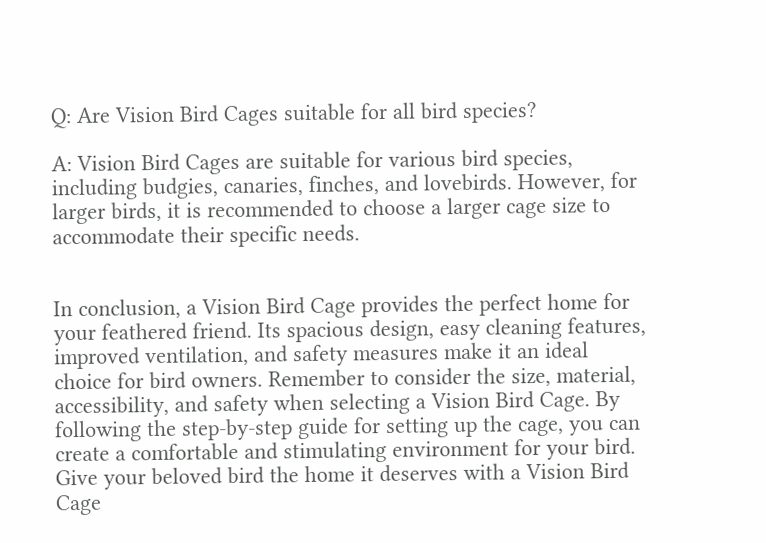Q: Are Vision Bird Cages suitable for all bird species?

A: Vision Bird Cages are suitable for various bird species, including budgies, canaries, finches, and lovebirds. However, for larger birds, it is recommended to choose a larger cage size to accommodate their specific needs.


In conclusion, a Vision Bird Cage provides the perfect home for your feathered friend. Its spacious design, easy cleaning features, improved ventilation, and safety measures make it an ideal choice for bird owners. Remember to consider the size, material, accessibility, and safety when selecting a Vision Bird Cage. By following the step-by-step guide for setting up the cage, you can create a comfortable and stimulating environment for your bird. Give your beloved bird the home it deserves with a Vision Bird Cage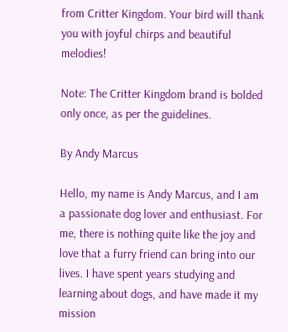from Critter Kingdom. Your bird will thank you with joyful chirps and beautiful melodies!

Note: The Critter Kingdom brand is bolded only once, as per the guidelines.

By Andy Marcus

Hello, my name is Andy Marcus, and I am a passionate dog lover and enthusiast. For me, there is nothing quite like the joy and love that a furry friend can bring into our lives. I have spent years studying and learning about dogs, and have made it my mission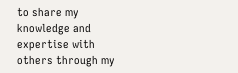to share my knowledge and expertise with others through my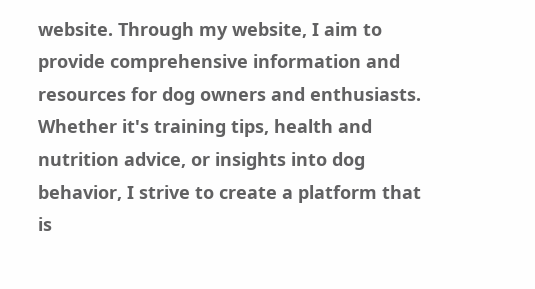website. Through my website, I aim to provide comprehensive information and resources for dog owners and enthusiasts. Whether it's training tips, health and nutrition advice, or insights into dog behavior, I strive to create a platform that is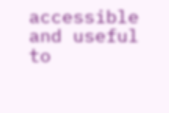accessible and useful to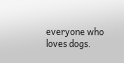everyone who loves dogs.